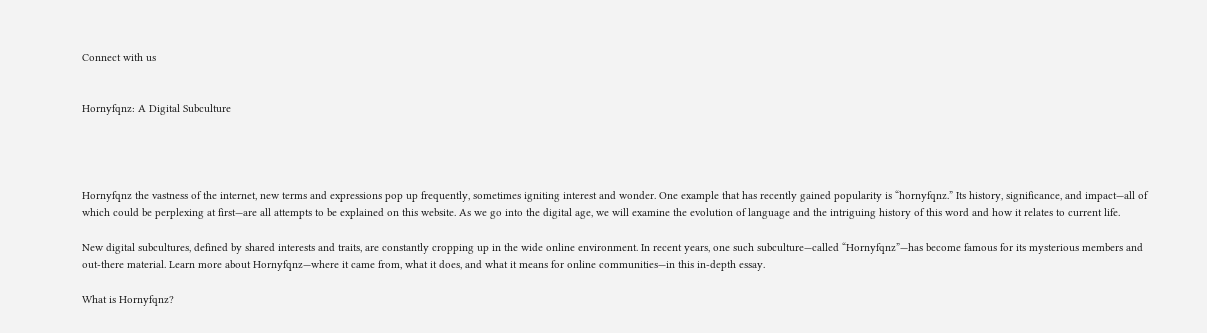Connect with us


Hornyfqnz: A Digital Subculture




Hornyfqnz the vastness of the internet, new terms and expressions pop up frequently, sometimes igniting interest and wonder. One example that has recently gained popularity is “hornyfqnz.” Its history, significance, and impact—all of which could be perplexing at first—are all attempts to be explained on this website. As we go into the digital age, we will examine the evolution of language and the intriguing history of this word and how it relates to current life.

New digital subcultures, defined by shared interests and traits, are constantly cropping up in the wide online environment. In recent years, one such subculture—called “Hornyfqnz”—has become famous for its mysterious members and out-there material. Learn more about Hornyfqnz—where it came from, what it does, and what it means for online communities—in this in-depth essay.

What is Hornyfqnz?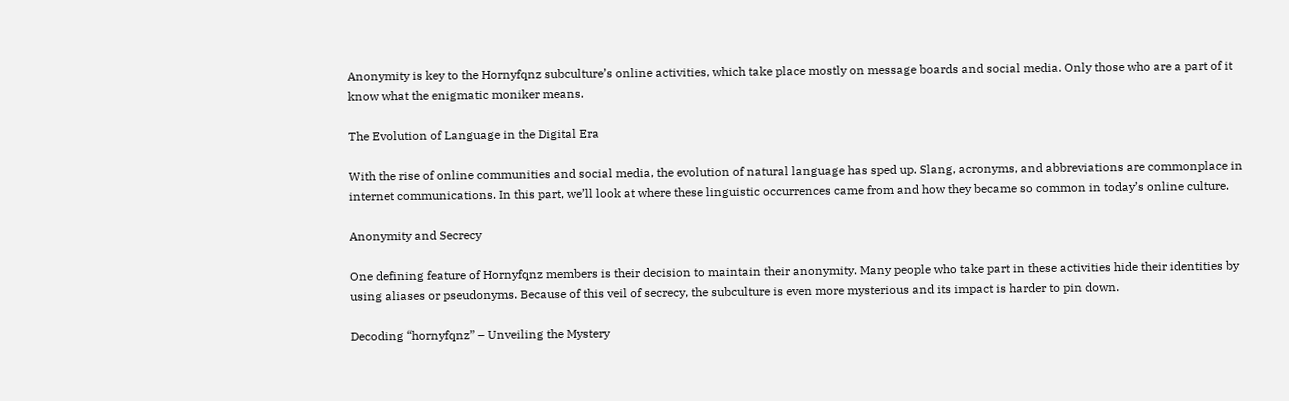Anonymity is key to the Hornyfqnz subculture’s online activities, which take place mostly on message boards and social media. Only those who are a part of it know what the enigmatic moniker means.

The Evolution of Language in the Digital Era

With the rise of online communities and social media, the evolution of natural language has sped up. Slang, acronyms, and abbreviations are commonplace in internet communications. In this part, we’ll look at where these linguistic occurrences came from and how they became so common in today’s online culture.

Anonymity and Secrecy

One defining feature of Hornyfqnz members is their decision to maintain their anonymity. Many people who take part in these activities hide their identities by using aliases or pseudonyms. Because of this veil of secrecy, the subculture is even more mysterious and its impact is harder to pin down.

Decoding “hornyfqnz” – Unveiling the Mystery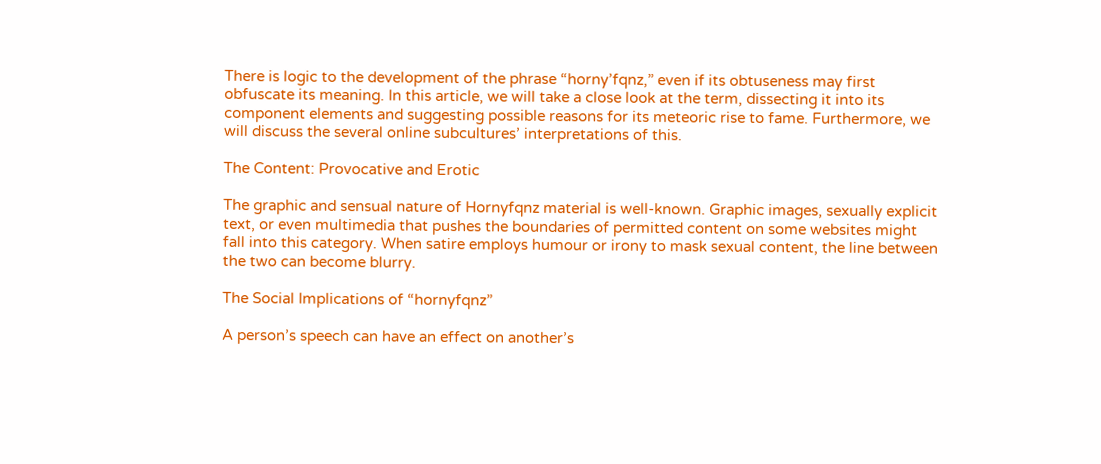There is logic to the development of the phrase “horny’fqnz,” even if its obtuseness may first obfuscate its meaning. In this article, we will take a close look at the term, dissecting it into its component elements and suggesting possible reasons for its meteoric rise to fame. Furthermore, we will discuss the several online subcultures’ interpretations of this.

The Content: Provocative and Erotic

The graphic and sensual nature of Hornyfqnz material is well-known. Graphic images, sexually explicit text, or even multimedia that pushes the boundaries of permitted content on some websites might fall into this category. When satire employs humour or irony to mask sexual content, the line between the two can become blurry.

The Social Implications of “hornyfqnz”

A person’s speech can have an effect on another’s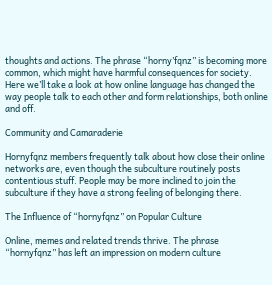thoughts and actions. The phrase “horny’fqnz” is becoming more common, which might have harmful consequences for society. Here we’ll take a look at how online language has changed the way people talk to each other and form relationships, both online and off.

Community and Camaraderie

Hornyfqnz members frequently talk about how close their online networks are, even though the subculture routinely posts contentious stuff. People may be more inclined to join the subculture if they have a strong feeling of belonging there.

The Influence of “hornyfqnz” on Popular Culture

Online, memes and related trends thrive. The phrase “hornyfqnz” has left an impression on modern culture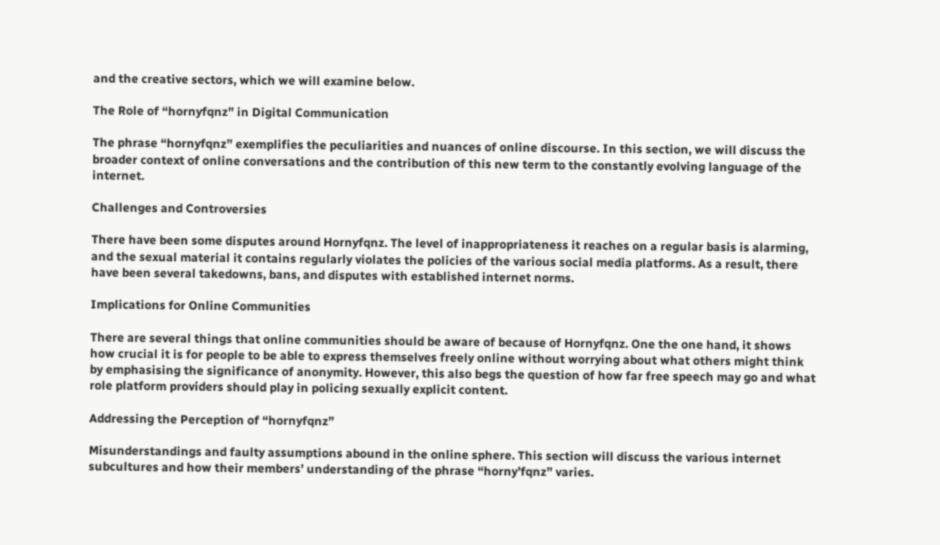and the creative sectors, which we will examine below.

The Role of “hornyfqnz” in Digital Communication

The phrase “hornyfqnz” exemplifies the peculiarities and nuances of online discourse. In this section, we will discuss the broader context of online conversations and the contribution of this new term to the constantly evolving language of the internet.

Challenges and Controversies

There have been some disputes around Hornyfqnz. The level of inappropriateness it reaches on a regular basis is alarming, and the sexual material it contains regularly violates the policies of the various social media platforms. As a result, there have been several takedowns, bans, and disputes with established internet norms.

Implications for Online Communities

There are several things that online communities should be aware of because of Hornyfqnz. One the one hand, it shows how crucial it is for people to be able to express themselves freely online without worrying about what others might think by emphasising the significance of anonymity. However, this also begs the question of how far free speech may go and what role platform providers should play in policing sexually explicit content.

Addressing the Perception of “hornyfqnz”

Misunderstandings and faulty assumptions abound in the online sphere. This section will discuss the various internet subcultures and how their members’ understanding of the phrase “horny’fqnz” varies.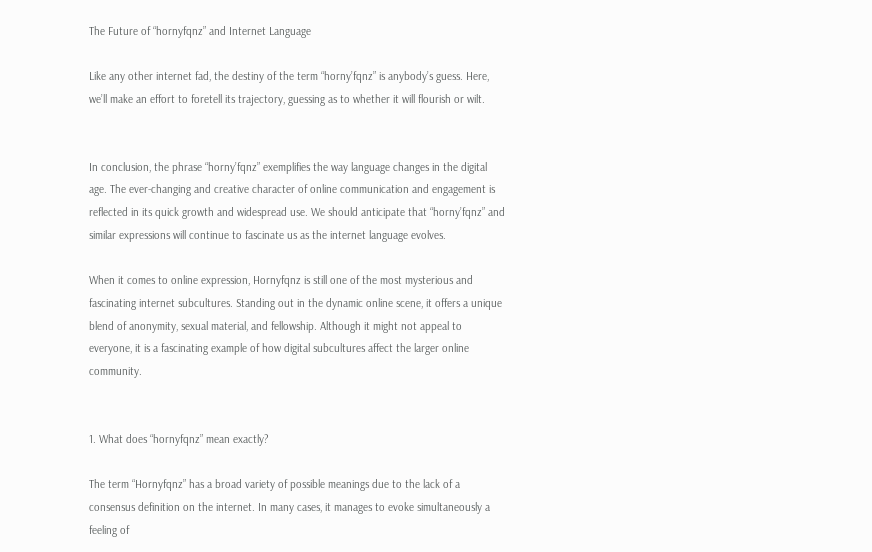The Future of “hornyfqnz” and Internet Language

Like any other internet fad, the destiny of the term “horny’fqnz” is anybody’s guess. Here, we’ll make an effort to foretell its trajectory, guessing as to whether it will flourish or wilt.


In conclusion, the phrase “horny’fqnz” exemplifies the way language changes in the digital age. The ever-changing and creative character of online communication and engagement is reflected in its quick growth and widespread use. We should anticipate that “horny’fqnz” and similar expressions will continue to fascinate us as the internet language evolves.

When it comes to online expression, Hornyfqnz is still one of the most mysterious and fascinating internet subcultures. Standing out in the dynamic online scene, it offers a unique blend of anonymity, sexual material, and fellowship. Although it might not appeal to everyone, it is a fascinating example of how digital subcultures affect the larger online community.


1. What does “hornyfqnz” mean exactly?

The term “Hornyfqnz” has a broad variety of possible meanings due to the lack of a consensus definition on the internet. In many cases, it manages to evoke simultaneously a feeling of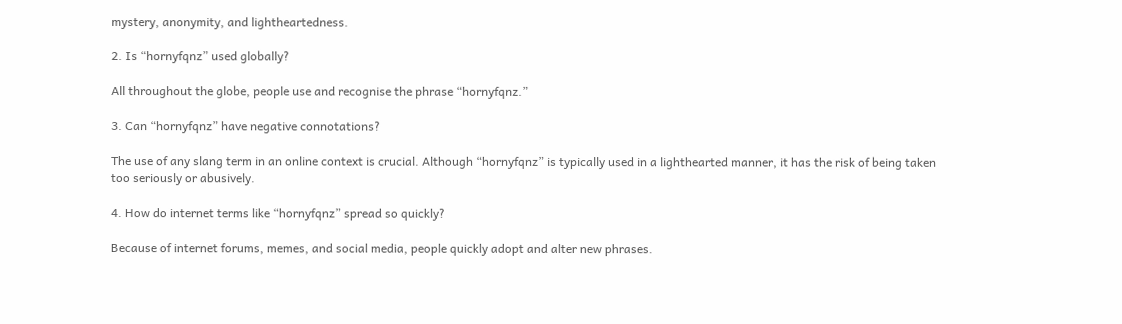mystery, anonymity, and lightheartedness.

2. Is “hornyfqnz” used globally?

All throughout the globe, people use and recognise the phrase “hornyfqnz.”

3. Can “hornyfqnz” have negative connotations?

The use of any slang term in an online context is crucial. Although “hornyfqnz” is typically used in a lighthearted manner, it has the risk of being taken too seriously or abusively.

4. How do internet terms like “hornyfqnz” spread so quickly?

Because of internet forums, memes, and social media, people quickly adopt and alter new phrases.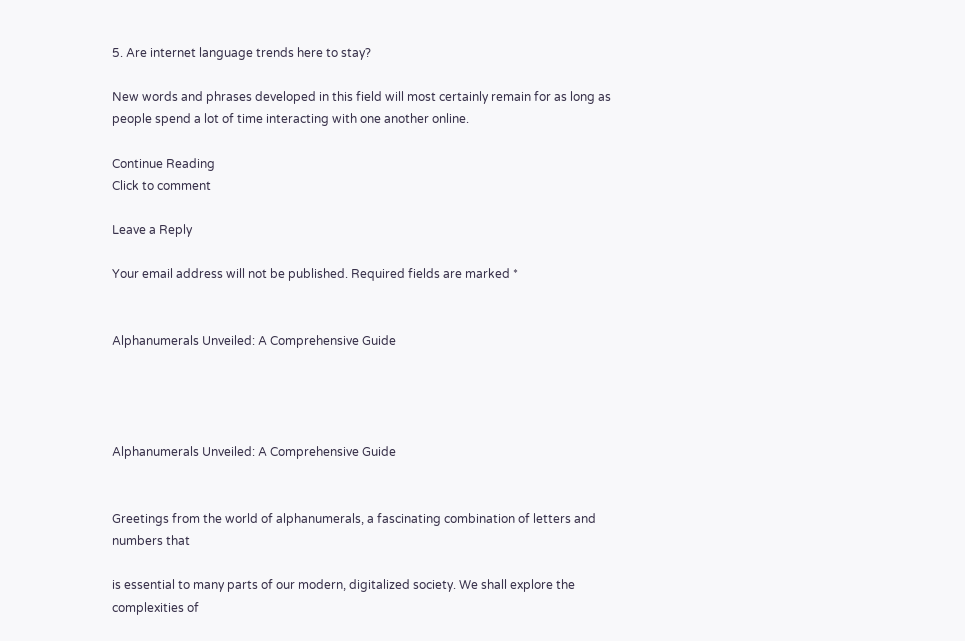5. Are internet language trends here to stay?

New words and phrases developed in this field will most certainly remain for as long as people spend a lot of time interacting with one another online.

Continue Reading
Click to comment

Leave a Reply

Your email address will not be published. Required fields are marked *


Alphanumerals Unveiled: A Comprehensive Guide




Alphanumerals Unveiled: A Comprehensive Guide


Greetings from the world of alphanumerals, a fascinating combination of letters and numbers that

is essential to many parts of our modern, digitalized society. We shall explore the complexities of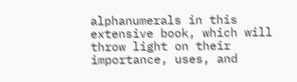alphanumerals in this extensive book, which will throw light on their importance, uses, and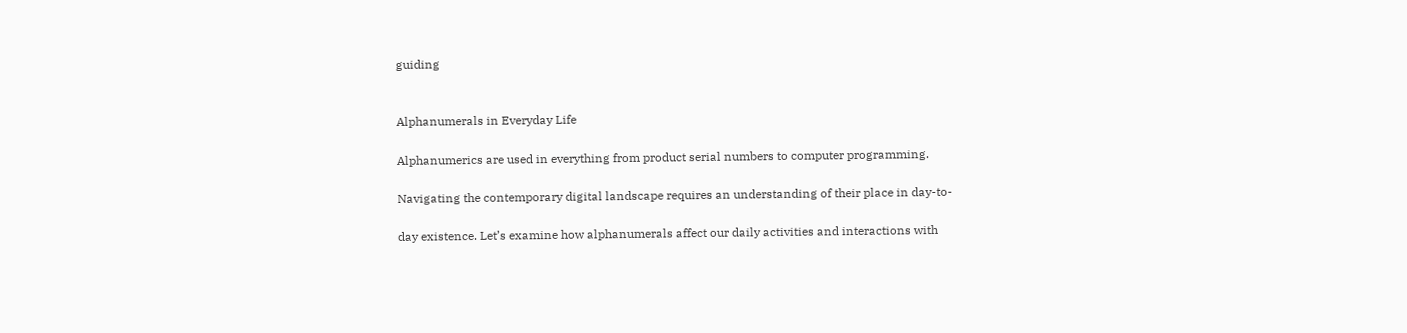guiding


Alphanumerals in Everyday Life

Alphanumerics are used in everything from product serial numbers to computer programming.

Navigating the contemporary digital landscape requires an understanding of their place in day-to-

day existence. Let’s examine how alphanumerals affect our daily activities and interactions with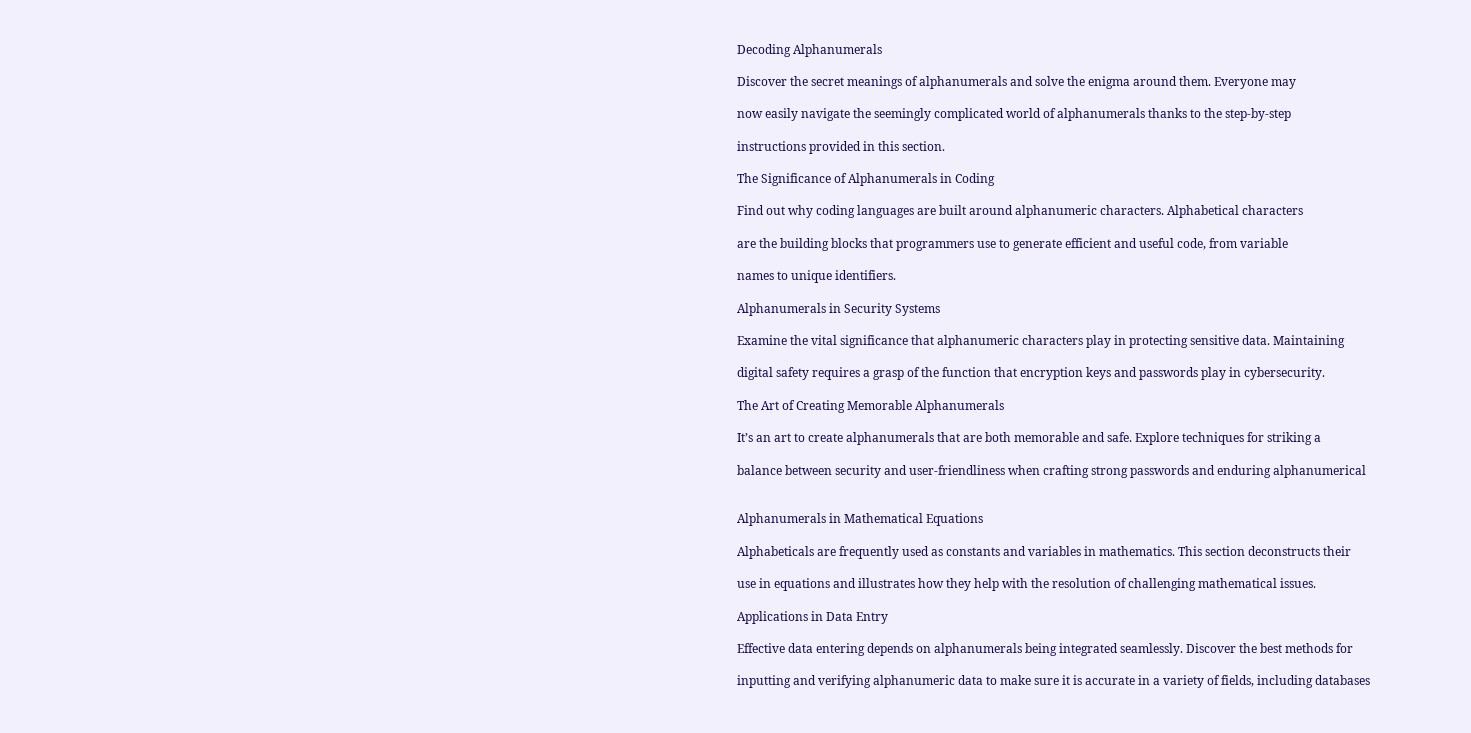Decoding Alphanumerals

Discover the secret meanings of alphanumerals and solve the enigma around them. Everyone may

now easily navigate the seemingly complicated world of alphanumerals thanks to the step-by-step

instructions provided in this section.

The Significance of Alphanumerals in Coding

Find out why coding languages are built around alphanumeric characters. Alphabetical characters

are the building blocks that programmers use to generate efficient and useful code, from variable

names to unique identifiers.

Alphanumerals in Security Systems

Examine the vital significance that alphanumeric characters play in protecting sensitive data. Maintaining

digital safety requires a grasp of the function that encryption keys and passwords play in cybersecurity.

The Art of Creating Memorable Alphanumerals

It’s an art to create alphanumerals that are both memorable and safe. Explore techniques for striking a

balance between security and user-friendliness when crafting strong passwords and enduring alphanumerical


Alphanumerals in Mathematical Equations

Alphabeticals are frequently used as constants and variables in mathematics. This section deconstructs their

use in equations and illustrates how they help with the resolution of challenging mathematical issues.

Applications in Data Entry

Effective data entering depends on alphanumerals being integrated seamlessly. Discover the best methods for

inputting and verifying alphanumeric data to make sure it is accurate in a variety of fields, including databases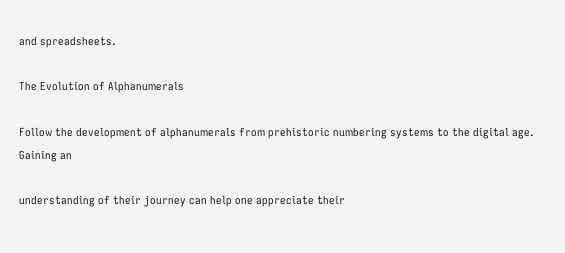and spreadsheets.

The Evolution of Alphanumerals

Follow the development of alphanumerals from prehistoric numbering systems to the digital age. Gaining an

understanding of their journey can help one appreciate their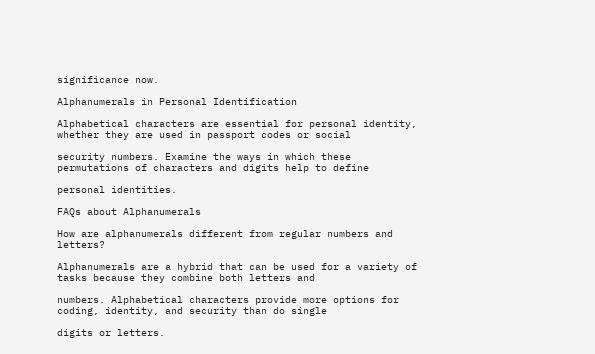significance now.

Alphanumerals in Personal Identification

Alphabetical characters are essential for personal identity, whether they are used in passport codes or social

security numbers. Examine the ways in which these permutations of characters and digits help to define

personal identities.

FAQs about Alphanumerals

How are alphanumerals different from regular numbers and letters?

Alphanumerals are a hybrid that can be used for a variety of tasks because they combine both letters and

numbers. Alphabetical characters provide more options for coding, identity, and security than do single

digits or letters.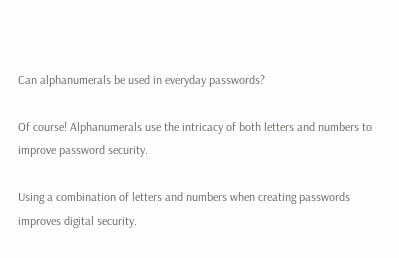Can alphanumerals be used in everyday passwords?

Of course! Alphanumerals use the intricacy of both letters and numbers to improve password security.

Using a combination of letters and numbers when creating passwords improves digital security.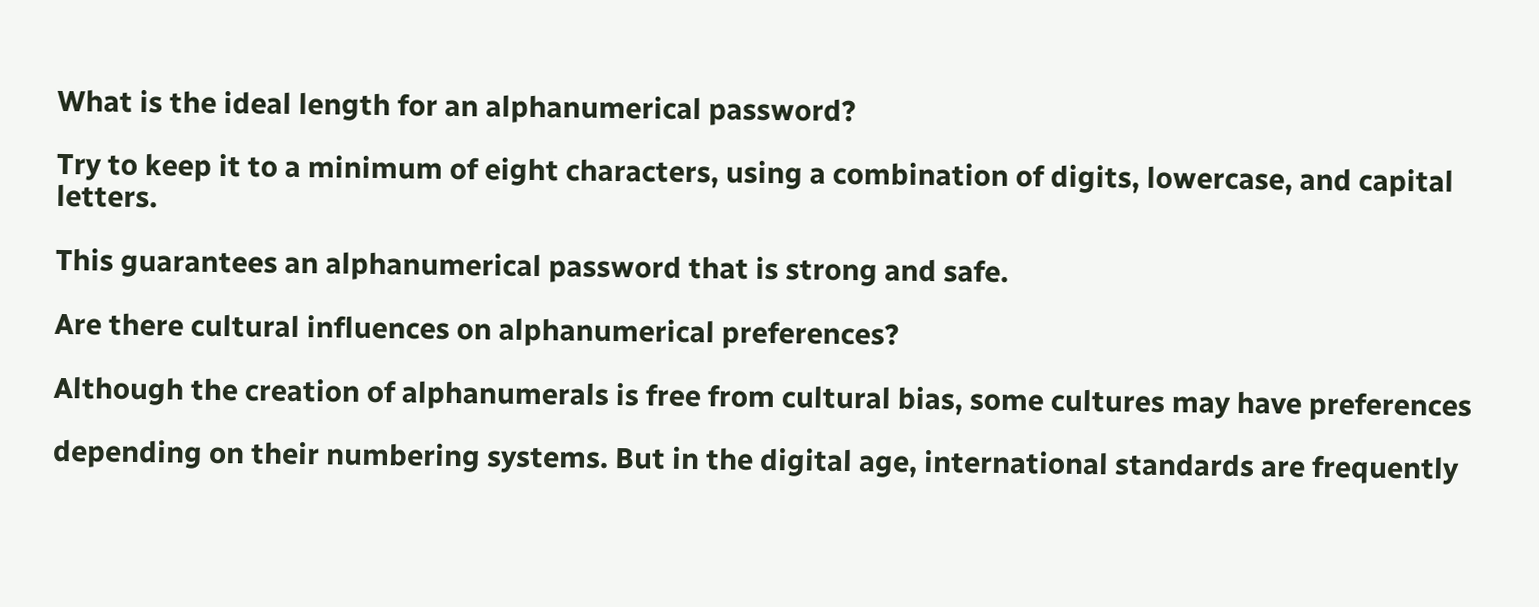What is the ideal length for an alphanumerical password?

Try to keep it to a minimum of eight characters, using a combination of digits, lowercase, and capital letters.

This guarantees an alphanumerical password that is strong and safe.

Are there cultural influences on alphanumerical preferences?

Although the creation of alphanumerals is free from cultural bias, some cultures may have preferences

depending on their numbering systems. But in the digital age, international standards are frequently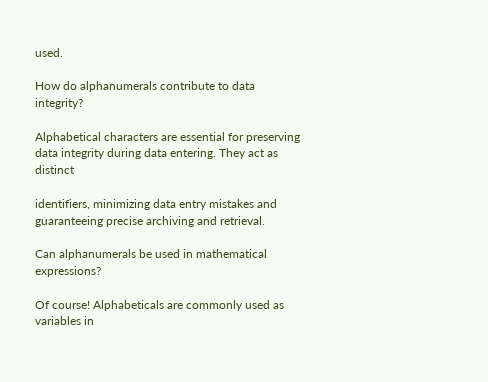used.

How do alphanumerals contribute to data integrity?

Alphabetical characters are essential for preserving data integrity during data entering. They act as distinct

identifiers, minimizing data entry mistakes and guaranteeing precise archiving and retrieval.

Can alphanumerals be used in mathematical expressions?

Of course! Alphabeticals are commonly used as variables in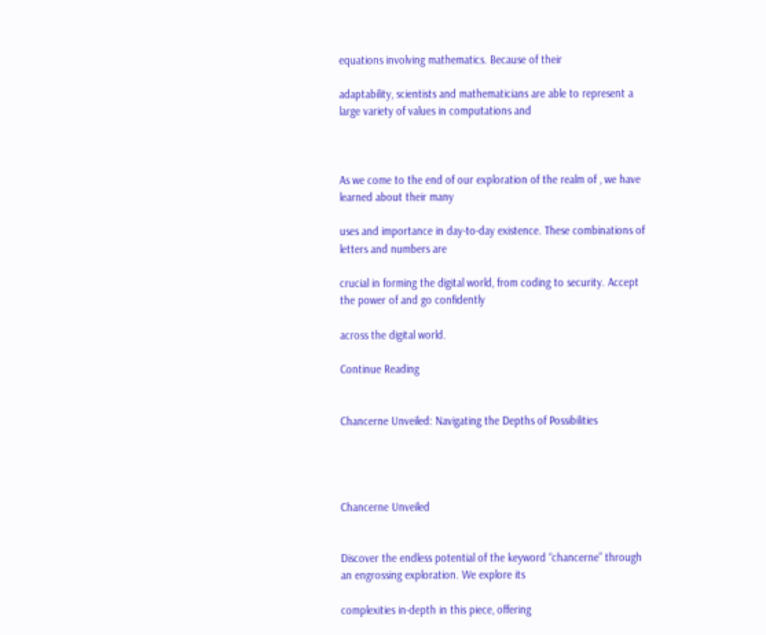equations involving mathematics. Because of their

adaptability, scientists and mathematicians are able to represent a large variety of values in computations and



As we come to the end of our exploration of the realm of , we have learned about their many

uses and importance in day-to-day existence. These combinations of letters and numbers are

crucial in forming the digital world, from coding to security. Accept the power of and go confidently

across the digital world.

Continue Reading


Chancerne Unveiled: Navigating the Depths of Possibilities




Chancerne Unveiled


Discover the endless potential of the keyword “chancerne” through an engrossing exploration. We explore its

complexities in-depth in this piece, offering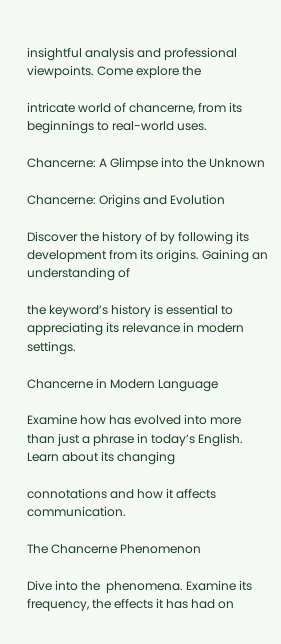insightful analysis and professional viewpoints. Come explore the

intricate world of chancerne, from its beginnings to real-world uses.

Chancerne: A Glimpse into the Unknown

Chancerne: Origins and Evolution

Discover the history of by following its development from its origins. Gaining an understanding of

the keyword’s history is essential to appreciating its relevance in modern settings.

Chancerne in Modern Language

Examine how has evolved into more than just a phrase in today’s English. Learn about its changing

connotations and how it affects communication.

The Chancerne Phenomenon

Dive into the  phenomena. Examine its frequency, the effects it has had on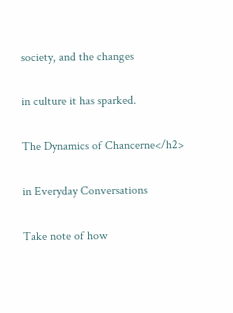society, and the changes

in culture it has sparked.

The Dynamics of Chancerne</h2>

in Everyday Conversations

Take note of how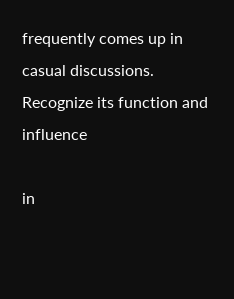frequently comes up in casual discussions. Recognize its function and influence

in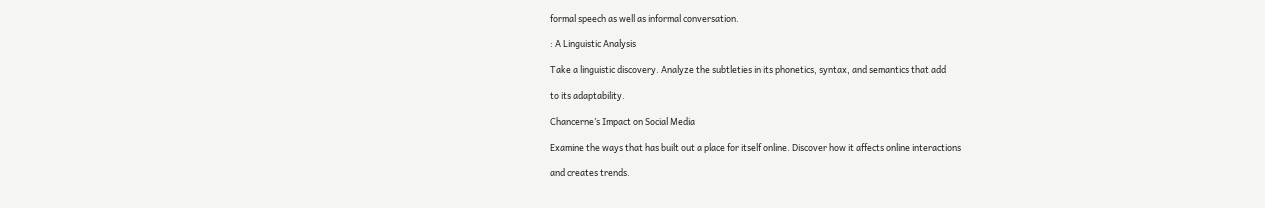formal speech as well as informal conversation.

: A Linguistic Analysis

Take a linguistic discovery. Analyze the subtleties in its phonetics, syntax, and semantics that add

to its adaptability.

Chancerne’s Impact on Social Media

Examine the ways that has built out a place for itself online. Discover how it affects online interactions

and creates trends.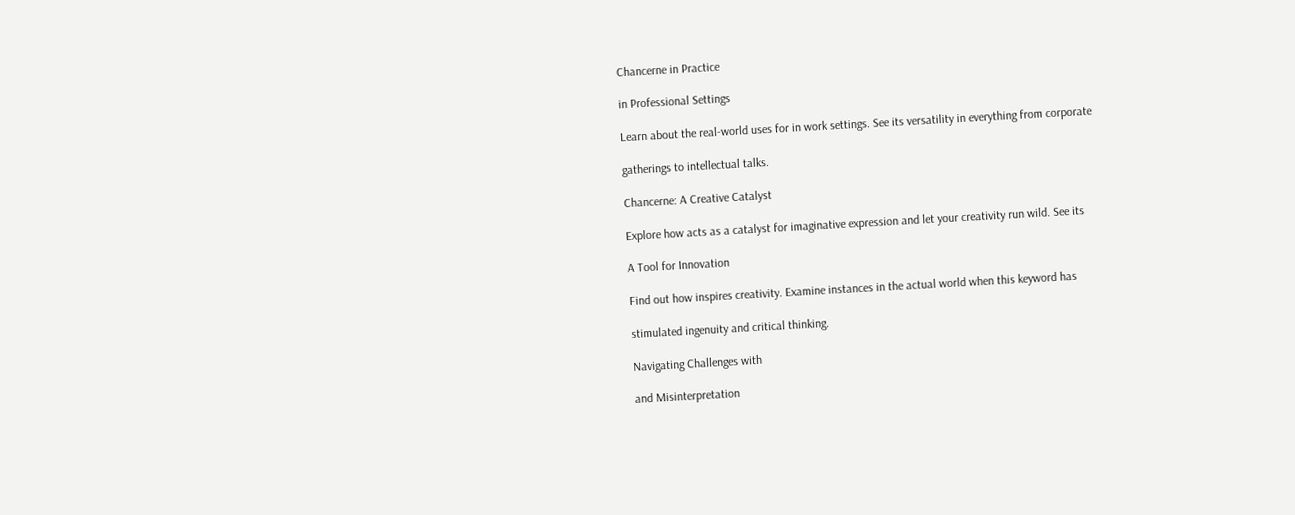Chancerne in Practice

in Professional Settings

Learn about the real-world uses for in work settings. See its versatility in everything from corporate

gatherings to intellectual talks.

Chancerne: A Creative Catalyst

Explore how acts as a catalyst for imaginative expression and let your creativity run wild. See its

A Tool for Innovation

Find out how inspires creativity. Examine instances in the actual world when this keyword has

stimulated ingenuity and critical thinking.

Navigating Challenges with

and Misinterpretation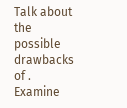Talk about the possible drawbacks of . Examine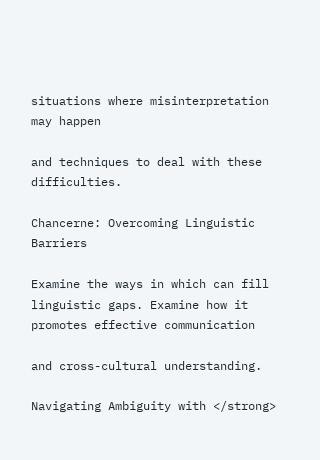situations where misinterpretation may happen

and techniques to deal with these difficulties.

Chancerne: Overcoming Linguistic Barriers

Examine the ways in which can fill linguistic gaps. Examine how it promotes effective communication

and cross-cultural understanding.

Navigating Ambiguity with </strong>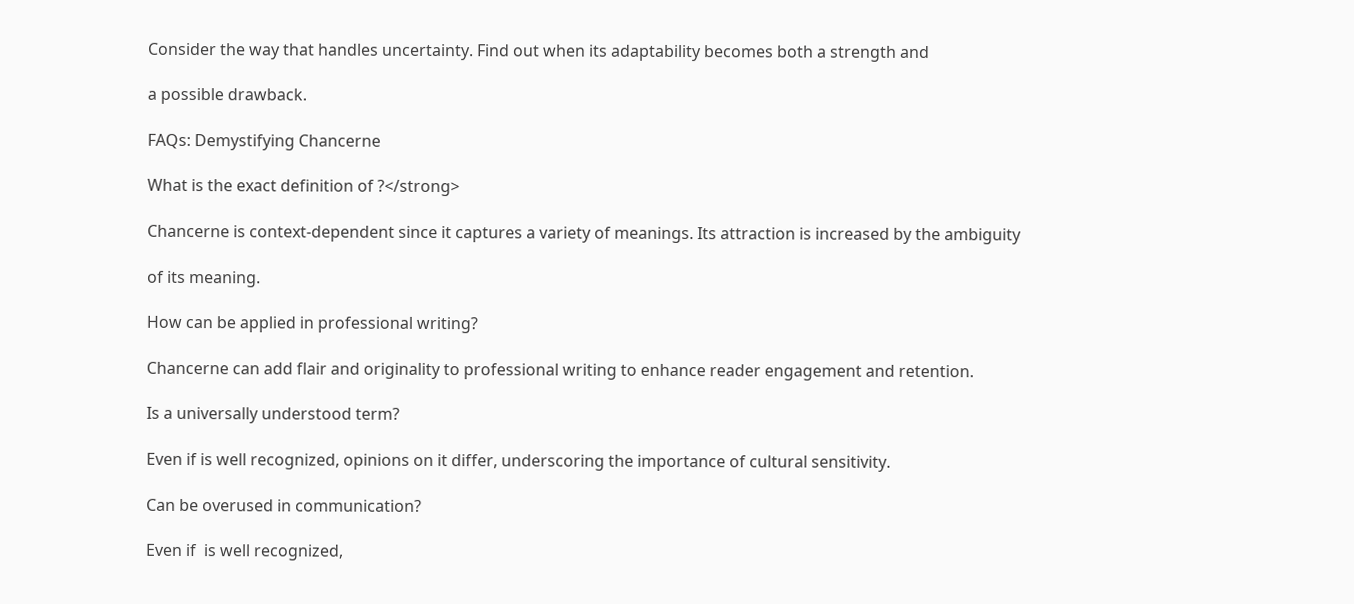Consider the way that handles uncertainty. Find out when its adaptability becomes both a strength and

a possible drawback.

FAQs: Demystifying Chancerne

What is the exact definition of ?</strong>

Chancerne is context-dependent since it captures a variety of meanings. Its attraction is increased by the ambiguity

of its meaning.

How can be applied in professional writing?

Chancerne can add flair and originality to professional writing to enhance reader engagement and retention.

Is a universally understood term?

Even if is well recognized, opinions on it differ, underscoring the importance of cultural sensitivity.

Can be overused in communication?

Even if  is well recognized,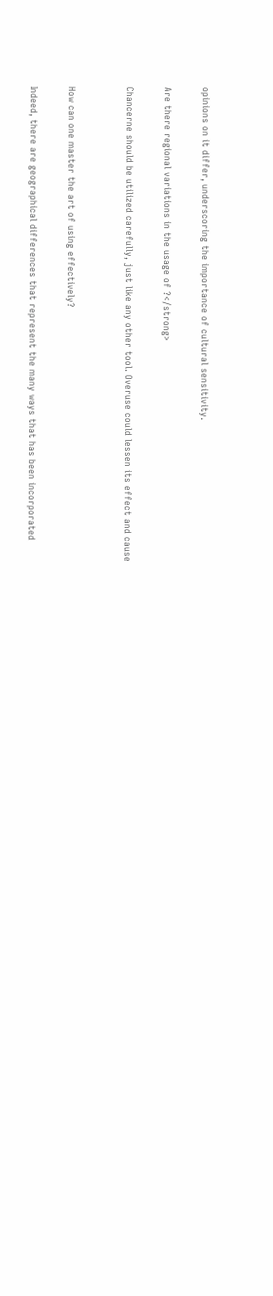opinions on it differ, underscoring the importance of cultural sensitivity.

Are there regional variations in the usage of ?</strong>

Chancerne should be utilized carefully, just like any other tool. Overuse could lessen its effect and cause


How can one master the art of using effectively?

Indeed, there are geographical differences that represent the many ways that has been incorporated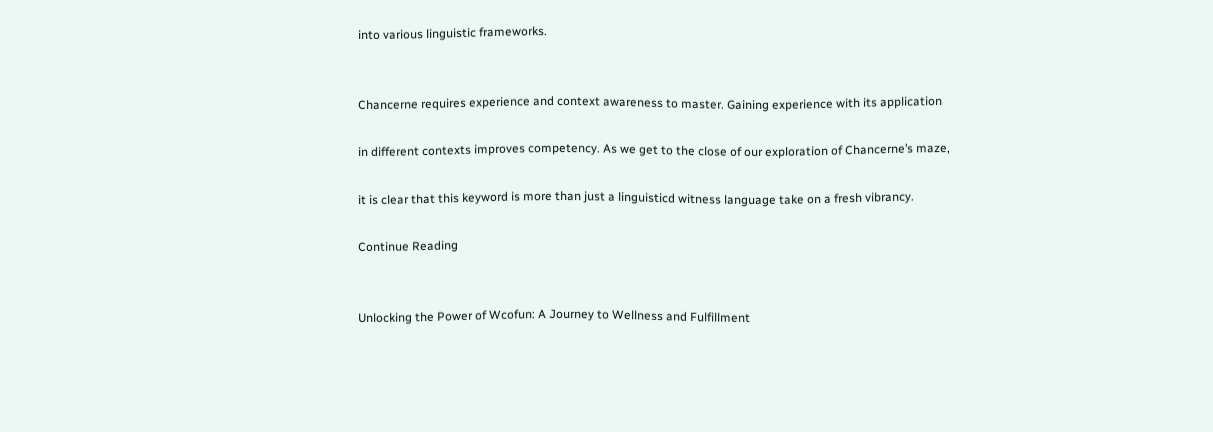into various linguistic frameworks.


Chancerne requires experience and context awareness to master. Gaining experience with its application

in different contexts improves competency. As we get to the close of our exploration of Chancerne’s maze,

it is clear that this keyword is more than just a linguisticd witness language take on a fresh vibrancy.

Continue Reading


Unlocking the Power of Wcofun: A Journey to Wellness and Fulfillment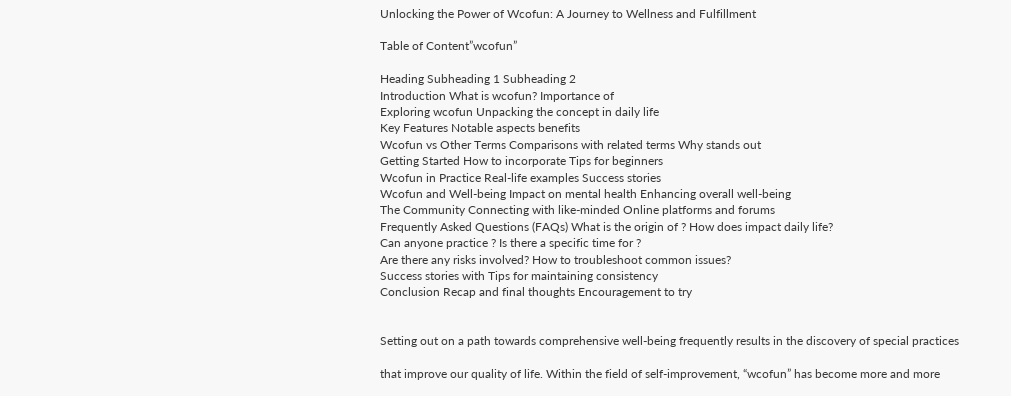Unlocking the Power of Wcofun: A Journey to Wellness and Fulfillment

Table of Content”wcofun”

Heading Subheading 1 Subheading 2
Introduction What is wcofun? Importance of
Exploring wcofun Unpacking the concept in daily life
Key Features Notable aspects benefits
Wcofun vs Other Terms Comparisons with related terms Why stands out
Getting Started How to incorporate Tips for beginners
Wcofun in Practice Real-life examples Success stories
Wcofun and Well-being Impact on mental health Enhancing overall well-being
The Community Connecting with like-minded Online platforms and forums
Frequently Asked Questions (FAQs) What is the origin of ? How does impact daily life?
Can anyone practice ? Is there a specific time for ?
Are there any risks involved? How to troubleshoot common issues?
Success stories with Tips for maintaining consistency
Conclusion Recap and final thoughts Encouragement to try


Setting out on a path towards comprehensive well-being frequently results in the discovery of special practices

that improve our quality of life. Within the field of self-improvement, “wcofun” has become more and more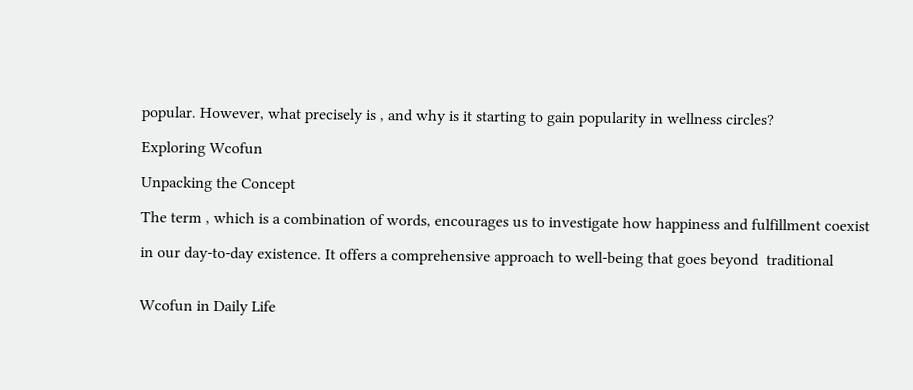popular. However, what precisely is , and why is it starting to gain popularity in wellness circles?

Exploring Wcofun

Unpacking the Concept

The term , which is a combination of words, encourages us to investigate how happiness and fulfillment coexist

in our day-to-day existence. It offers a comprehensive approach to well-being that goes beyond  traditional


Wcofun in Daily Life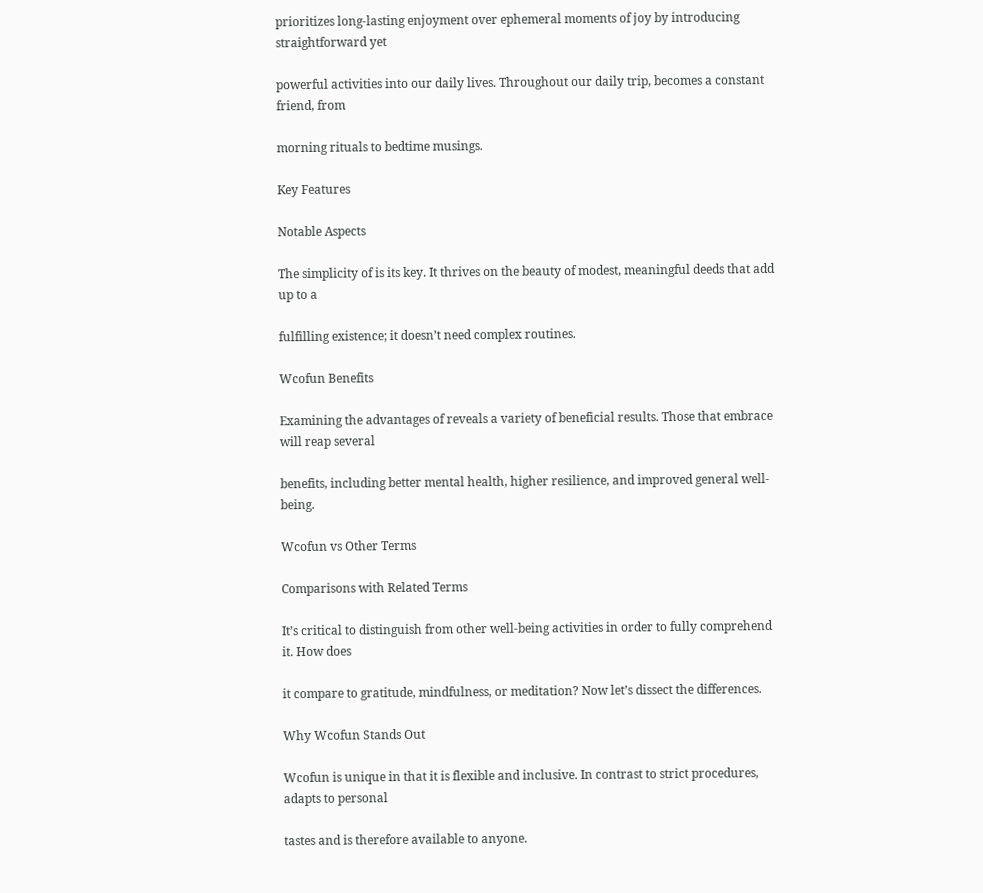prioritizes long-lasting enjoyment over ephemeral moments of joy by introducing straightforward yet

powerful activities into our daily lives. Throughout our daily trip, becomes a constant friend, from

morning rituals to bedtime musings.

Key Features

Notable Aspects

The simplicity of is its key. It thrives on the beauty of modest, meaningful deeds that add up to a

fulfilling existence; it doesn’t need complex routines.

Wcofun Benefits

Examining the advantages of reveals a variety of beneficial results. Those that embrace  will reap several

benefits, including better mental health, higher resilience, and improved general well-being.

Wcofun vs Other Terms

Comparisons with Related Terms

It’s critical to distinguish from other well-being activities in order to fully comprehend it. How does

it compare to gratitude, mindfulness, or meditation? Now let’s dissect the differences.

Why Wcofun Stands Out

Wcofun is unique in that it is flexible and inclusive. In contrast to strict procedures,  adapts to personal

tastes and is therefore available to anyone.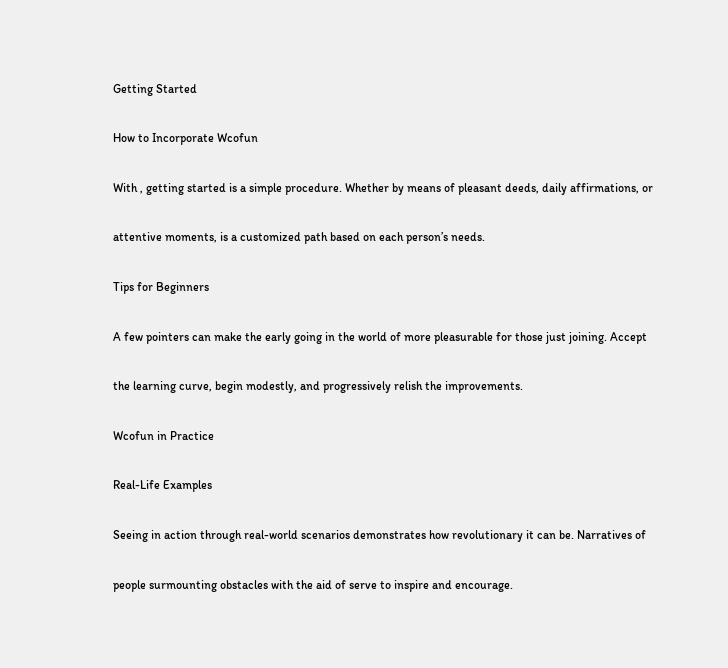Getting Started

How to Incorporate Wcofun

With , getting started is a simple procedure. Whether by means of pleasant deeds, daily affirmations, or

attentive moments, is a customized path based on each person’s needs.

Tips for Beginners

A few pointers can make the early going in the world of more pleasurable for those just joining. Accept

the learning curve, begin modestly, and progressively relish the improvements.

Wcofun in Practice

Real-Life Examples

Seeing in action through real-world scenarios demonstrates how revolutionary it can be. Narratives of

people surmounting obstacles with the aid of serve to inspire and encourage.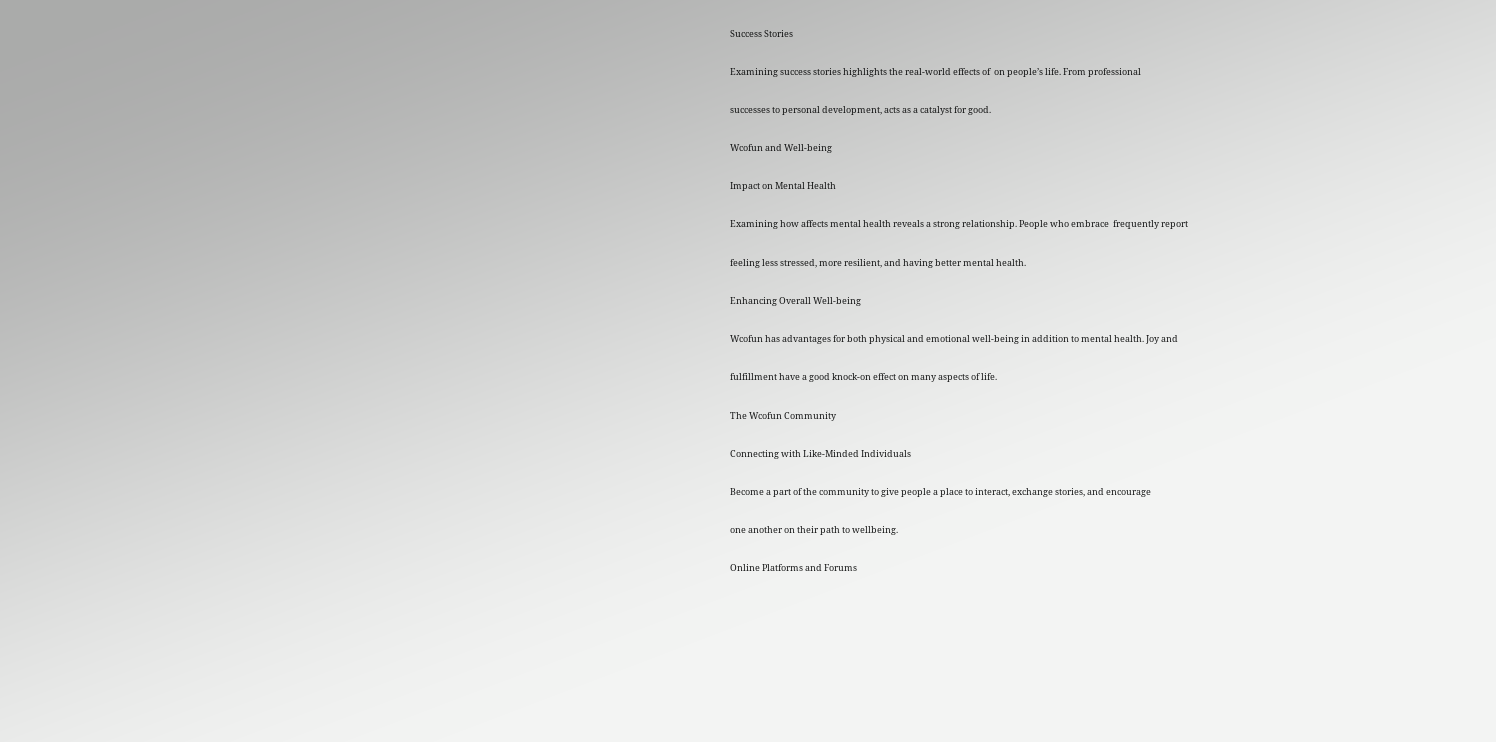Success Stories

Examining success stories highlights the real-world effects of  on people’s life. From professional

successes to personal development, acts as a catalyst for good.

Wcofun and Well-being

Impact on Mental Health

Examining how affects mental health reveals a strong relationship. People who embrace  frequently report

feeling less stressed, more resilient, and having better mental health.

Enhancing Overall Well-being

Wcofun has advantages for both physical and emotional well-being in addition to mental health. Joy and

fulfillment have a good knock-on effect on many aspects of life.

The Wcofun Community

Connecting with Like-Minded Individuals

Become a part of the community to give people a place to interact, exchange stories, and encourage

one another on their path to wellbeing.

Online Platforms and Forums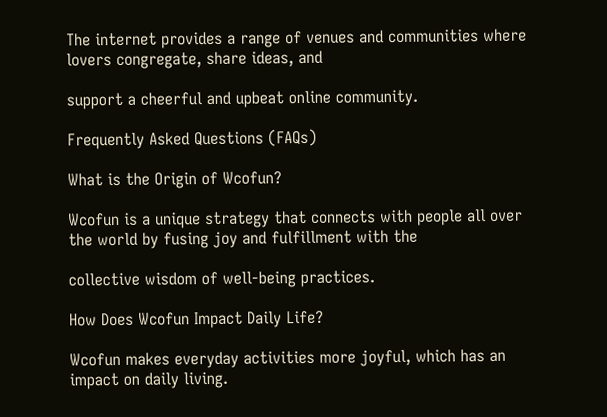The internet provides a range of venues and communities where lovers congregate, share ideas, and

support a cheerful and upbeat online community.

Frequently Asked Questions (FAQs)

What is the Origin of Wcofun?

Wcofun is a unique strategy that connects with people all over the world by fusing joy and fulfillment with the

collective wisdom of well-being practices.

How Does Wcofun Impact Daily Life?

Wcofun makes everyday activities more joyful, which has an impact on daily living.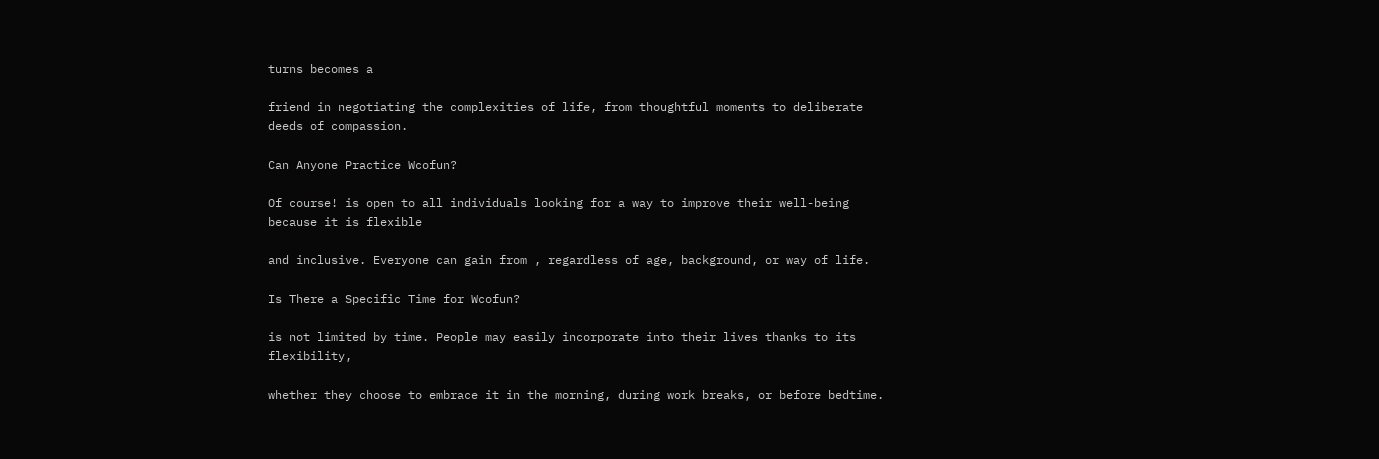turns becomes a

friend in negotiating the complexities of life, from thoughtful moments to deliberate deeds of compassion.

Can Anyone Practice Wcofun?

Of course! is open to all individuals looking for a way to improve their well-being because it is flexible

and inclusive. Everyone can gain from , regardless of age, background, or way of life.

Is There a Specific Time for Wcofun?

is not limited by time. People may easily incorporate into their lives thanks to its flexibility,

whether they choose to embrace it in the morning, during work breaks, or before bedtime.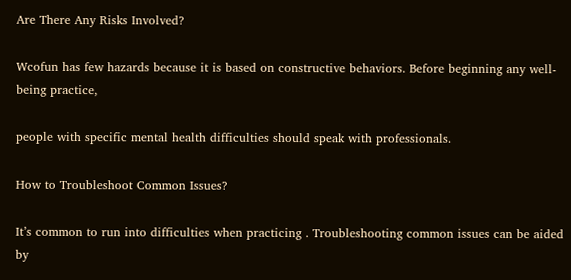Are There Any Risks Involved?

Wcofun has few hazards because it is based on constructive behaviors. Before beginning any well-being practice,

people with specific mental health difficulties should speak with professionals.

How to Troubleshoot Common Issues?

It’s common to run into difficulties when practicing . Troubleshooting common issues can be aided by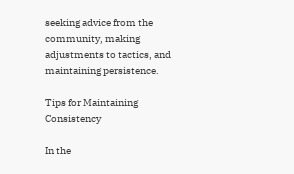seeking advice from the community, making adjustments to tactics, and maintaining persistence.

Tips for Maintaining Consistency

In the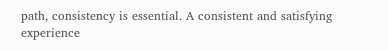path, consistency is essential. A consistent and satisfying experience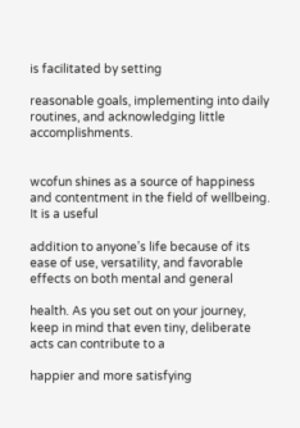is facilitated by setting

reasonable goals, implementing into daily routines, and acknowledging little accomplishments.


wcofun shines as a source of happiness and contentment in the field of wellbeing. It is a useful

addition to anyone’s life because of its ease of use, versatility, and favorable effects on both mental and general

health. As you set out on your journey, keep in mind that even tiny, deliberate acts can contribute to a

happier and more satisfying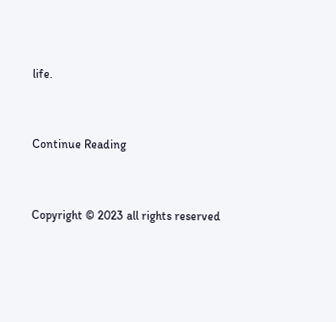life.


Continue Reading


Copyright © 2023 all rights reserved